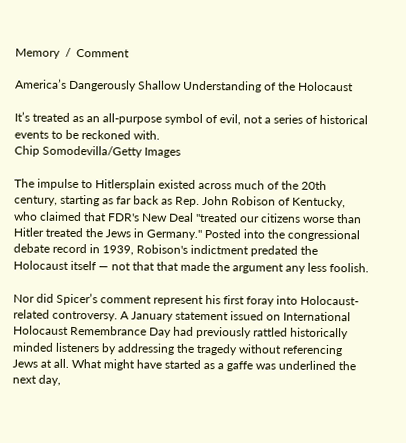Memory  /  Comment

America’s Dangerously Shallow Understanding of the Holocaust

It’s treated as an all-purpose symbol of evil, not a series of historical events to be reckoned with.
Chip Somodevilla/Getty Images

The impulse to Hitlersplain existed across much of the 20th century, starting as far back as Rep. John Robison of Kentucky, who claimed that FDR's New Deal "treated our citizens worse than Hitler treated the Jews in Germany." Posted into the congressional debate record in 1939, Robison's indictment predated the Holocaust itself — not that that made the argument any less foolish.

Nor did Spicer’s comment represent his first foray into Holocaust-related controversy. A January statement issued on International Holocaust Remembrance Day had previously rattled historically minded listeners by addressing the tragedy without referencing Jews at all. What might have started as a gaffe was underlined the next day,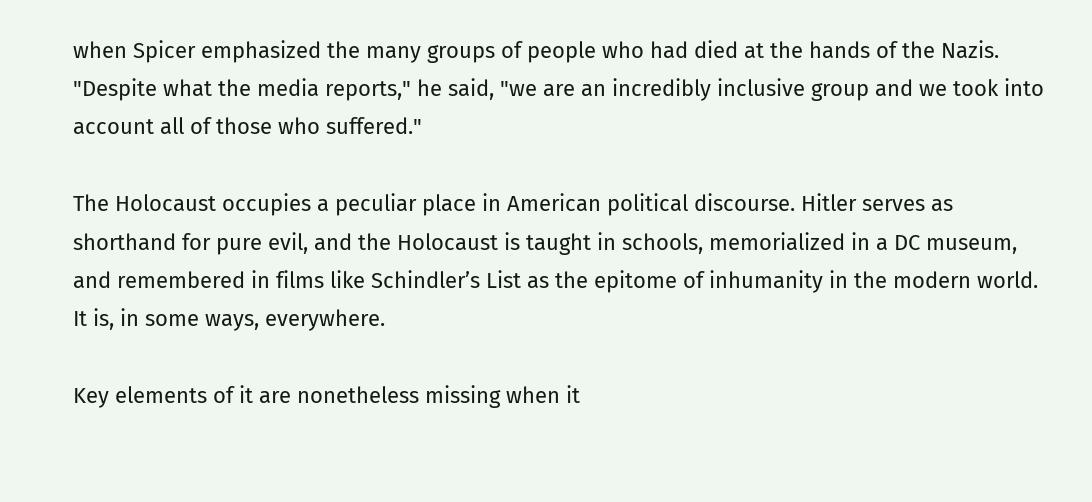when Spicer emphasized the many groups of people who had died at the hands of the Nazis. "Despite what the media reports," he said, "we are an incredibly inclusive group and we took into account all of those who suffered."

The Holocaust occupies a peculiar place in American political discourse. Hitler serves as shorthand for pure evil, and the Holocaust is taught in schools, memorialized in a DC museum, and remembered in films like Schindler’s List as the epitome of inhumanity in the modern world. It is, in some ways, everywhere.

Key elements of it are nonetheless missing when it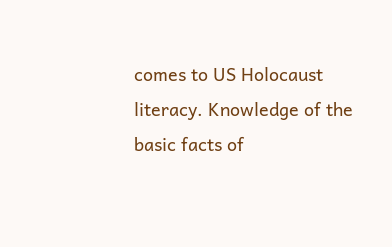comes to US Holocaust literacy. Knowledge of the basic facts of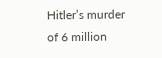Hitler’s murder of 6 million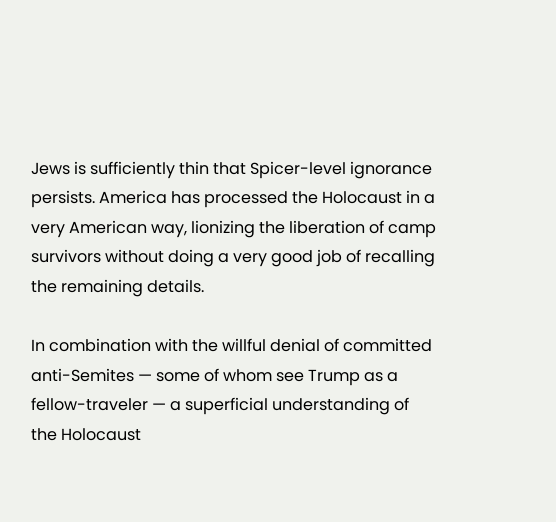Jews is sufficiently thin that Spicer-level ignorance persists. America has processed the Holocaust in a very American way, lionizing the liberation of camp survivors without doing a very good job of recalling the remaining details.

In combination with the willful denial of committed anti-Semites — some of whom see Trump as a fellow-traveler — a superficial understanding of the Holocaust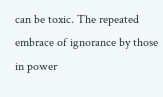can be toxic. The repeated embrace of ignorance by those in power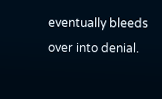eventually bleeds over into denial.